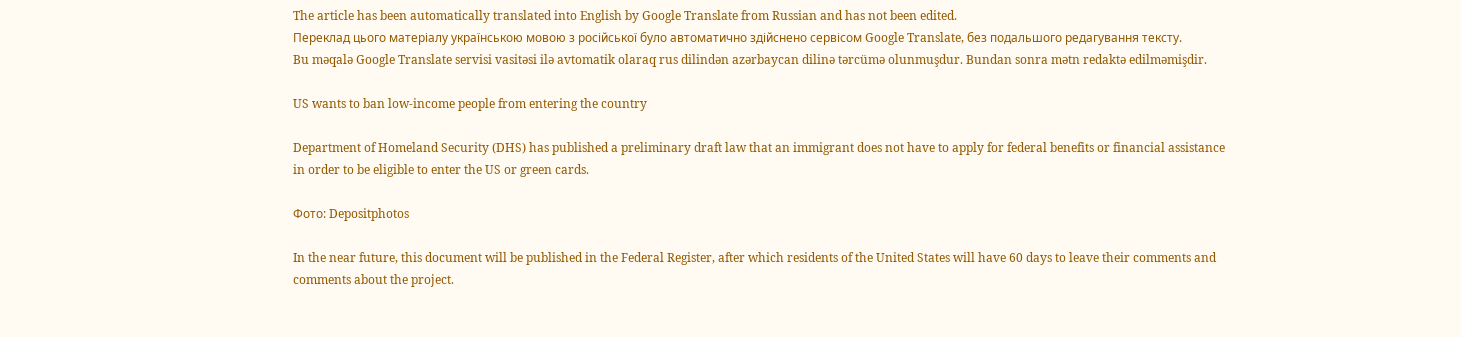The article has been automatically translated into English by Google Translate from Russian and has not been edited.
Переклад цього матеріалу українською мовою з російської було автоматично здійснено сервісом Google Translate, без подальшого редагування тексту.
Bu məqalə Google Translate servisi vasitəsi ilə avtomatik olaraq rus dilindən azərbaycan dilinə tərcümə olunmuşdur. Bundan sonra mətn redaktə edilməmişdir.

US wants to ban low-income people from entering the country

Department of Homeland Security (DHS) has published a preliminary draft law that an immigrant does not have to apply for federal benefits or financial assistance in order to be eligible to enter the US or green cards.

Фото: Depositphotos

In the near future, this document will be published in the Federal Register, after which residents of the United States will have 60 days to leave their comments and comments about the project.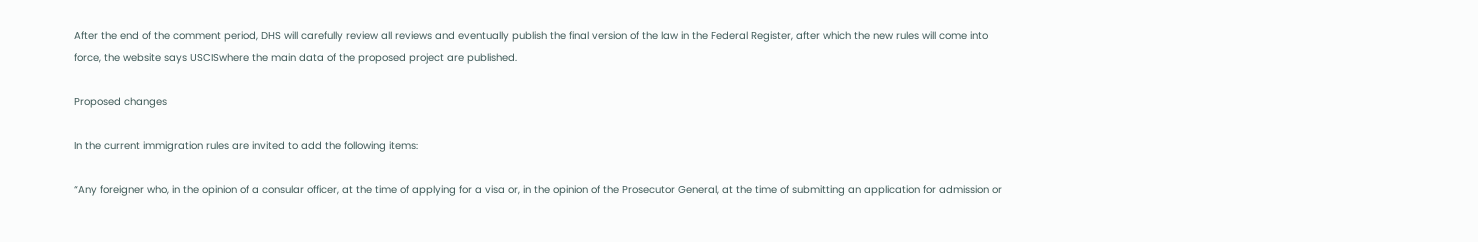After the end of the comment period, DHS will carefully review all reviews and eventually publish the final version of the law in the Federal Register, after which the new rules will come into force, the website says USCISwhere the main data of the proposed project are published.

Proposed changes

In the current immigration rules are invited to add the following items:

“Any foreigner who, in the opinion of a consular officer, at the time of applying for a visa or, in the opinion of the Prosecutor General, at the time of submitting an application for admission or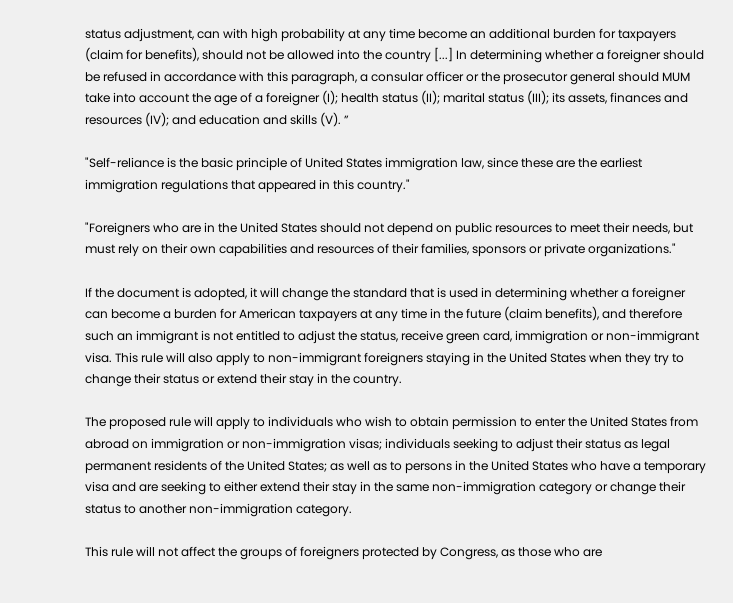status adjustment, can with high probability at any time become an additional burden for taxpayers (claim for benefits), should not be allowed into the country [...] In determining whether a foreigner should be refused in accordance with this paragraph, a consular officer or the prosecutor general should MUM take into account the age of a foreigner (I); health status (II); marital status (III); its assets, finances and resources (IV); and education and skills (V). ”

"Self-reliance is the basic principle of United States immigration law, since these are the earliest immigration regulations that appeared in this country."

"Foreigners who are in the United States should not depend on public resources to meet their needs, but must rely on their own capabilities and resources of their families, sponsors or private organizations."

If the document is adopted, it will change the standard that is used in determining whether a foreigner can become a burden for American taxpayers at any time in the future (claim benefits), and therefore such an immigrant is not entitled to adjust the status, receive green card, immigration or non-immigrant visa. This rule will also apply to non-immigrant foreigners staying in the United States when they try to change their status or extend their stay in the country.

The proposed rule will apply to individuals who wish to obtain permission to enter the United States from abroad on immigration or non-immigration visas; individuals seeking to adjust their status as legal permanent residents of the United States; as well as to persons in the United States who have a temporary visa and are seeking to either extend their stay in the same non-immigration category or change their status to another non-immigration category.

This rule will not affect the groups of foreigners protected by Congress, as those who are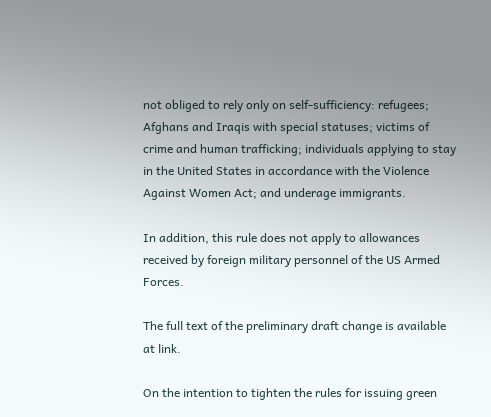not obliged to rely only on self-sufficiency: refugees; Afghans and Iraqis with special statuses; victims of crime and human trafficking; individuals applying to stay in the United States in accordance with the Violence Against Women Act; and underage immigrants.

In addition, this rule does not apply to allowances received by foreign military personnel of the US Armed Forces.

The full text of the preliminary draft change is available at link.

On the intention to tighten the rules for issuing green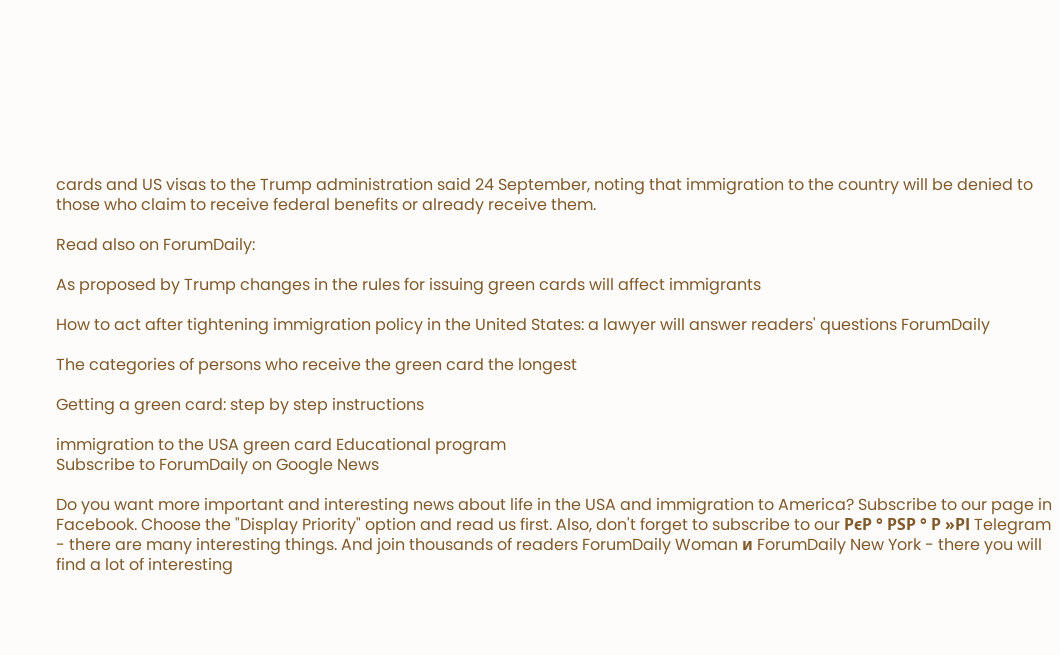cards and US visas to the Trump administration said 24 September, noting that immigration to the country will be denied to those who claim to receive federal benefits or already receive them.

Read also on ForumDaily:

As proposed by Trump changes in the rules for issuing green cards will affect immigrants

How to act after tightening immigration policy in the United States: a lawyer will answer readers' questions ForumDaily

The categories of persons who receive the green card the longest

Getting a green card: step by step instructions

immigration to the USA green card Educational program
Subscribe to ForumDaily on Google News

Do you want more important and interesting news about life in the USA and immigration to America? Subscribe to our page in Facebook. Choose the "Display Priority" option and read us first. Also, don't forget to subscribe to our РєР ° РЅР ° Р »РІ Telegram - there are many interesting things. And join thousands of readers ForumDaily Woman и ForumDaily New York - there you will find a lot of interesting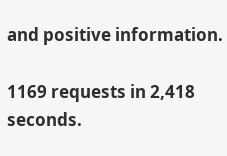and positive information.

1169 requests in 2,418 seconds.